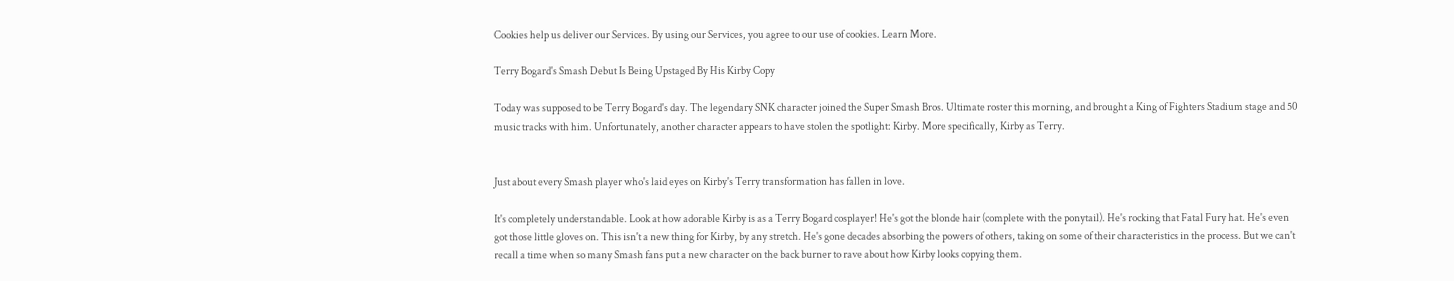Cookies help us deliver our Services. By using our Services, you agree to our use of cookies. Learn More.

Terry Bogard's Smash Debut Is Being Upstaged By His Kirby Copy

Today was supposed to be Terry Bogard's day. The legendary SNK character joined the Super Smash Bros. Ultimate roster this morning, and brought a King of Fighters Stadium stage and 50 music tracks with him. Unfortunately, another character appears to have stolen the spotlight: Kirby. More specifically, Kirby as Terry.


Just about every Smash player who's laid eyes on Kirby's Terry transformation has fallen in love.

It's completely understandable. Look at how adorable Kirby is as a Terry Bogard cosplayer! He's got the blonde hair (complete with the ponytail). He's rocking that Fatal Fury hat. He's even got those little gloves on. This isn't a new thing for Kirby, by any stretch. He's gone decades absorbing the powers of others, taking on some of their characteristics in the process. But we can't recall a time when so many Smash fans put a new character on the back burner to rave about how Kirby looks copying them.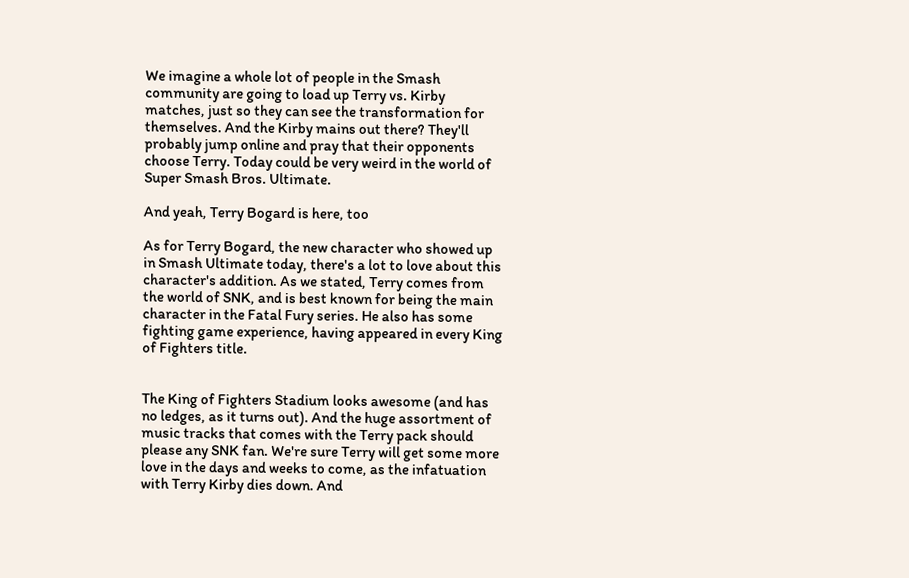We imagine a whole lot of people in the Smash community are going to load up Terry vs. Kirby matches, just so they can see the transformation for themselves. And the Kirby mains out there? They'll probably jump online and pray that their opponents choose Terry. Today could be very weird in the world of Super Smash Bros. Ultimate.

And yeah, Terry Bogard is here, too

As for Terry Bogard, the new character who showed up in Smash Ultimate today, there's a lot to love about this character's addition. As we stated, Terry comes from the world of SNK, and is best known for being the main character in the Fatal Fury series. He also has some fighting game experience, having appeared in every King of Fighters title.


The King of Fighters Stadium looks awesome (and has no ledges, as it turns out). And the huge assortment of music tracks that comes with the Terry pack should please any SNK fan. We're sure Terry will get some more love in the days and weeks to come, as the infatuation with Terry Kirby dies down. And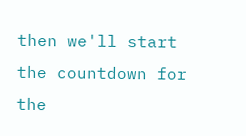then we'll start the countdown for the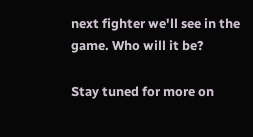next fighter we'll see in the game. Who will it be?

Stay tuned for more on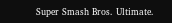Super Smash Bros. Ultimate.